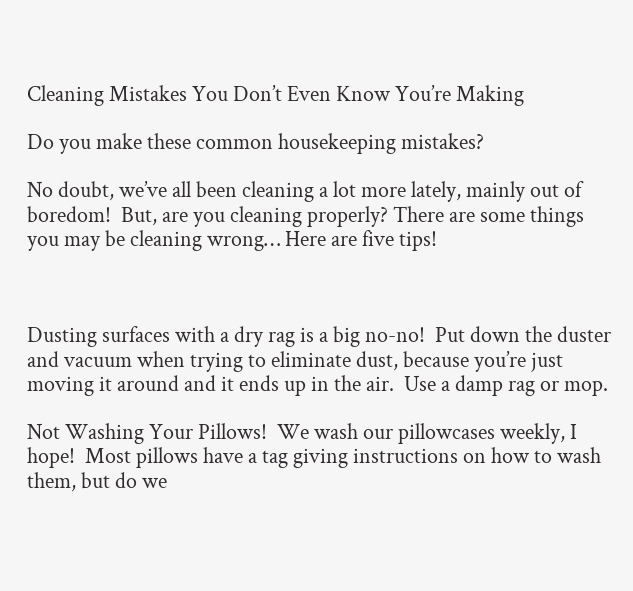Cleaning Mistakes You Don’t Even Know You’re Making

Do you make these common housekeeping mistakes?

No doubt, we’ve all been cleaning a lot more lately, mainly out of boredom!  But, are you cleaning properly? There are some things you may be cleaning wrong… Here are five tips!



Dusting surfaces with a dry rag is a big no-no!  Put down the duster and vacuum when trying to eliminate dust, because you’re just moving it around and it ends up in the air.  Use a damp rag or mop.

Not Washing Your Pillows!  We wash our pillowcases weekly, I hope!  Most pillows have a tag giving instructions on how to wash them, but do we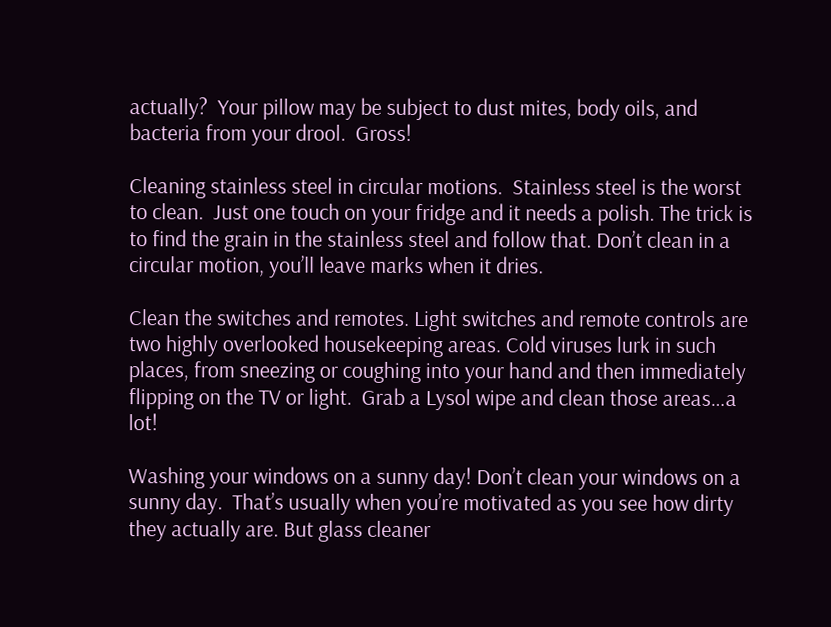actually?  Your pillow may be subject to dust mites, body oils, and bacteria from your drool.  Gross!

Cleaning stainless steel in circular motions.  Stainless steel is the worst to clean.  Just one touch on your fridge and it needs a polish. The trick is to find the grain in the stainless steel and follow that. Don’t clean in a circular motion, you’ll leave marks when it dries.

Clean the switches and remotes. Light switches and remote controls are two highly overlooked housekeeping areas. Cold viruses lurk in such places, from sneezing or coughing into your hand and then immediately flipping on the TV or light.  Grab a Lysol wipe and clean those areas…a lot!

Washing your windows on a sunny day! Don’t clean your windows on a sunny day.  That’s usually when you’re motivated as you see how dirty they actually are. But glass cleaner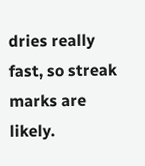dries really fast, so streak marks are likely.